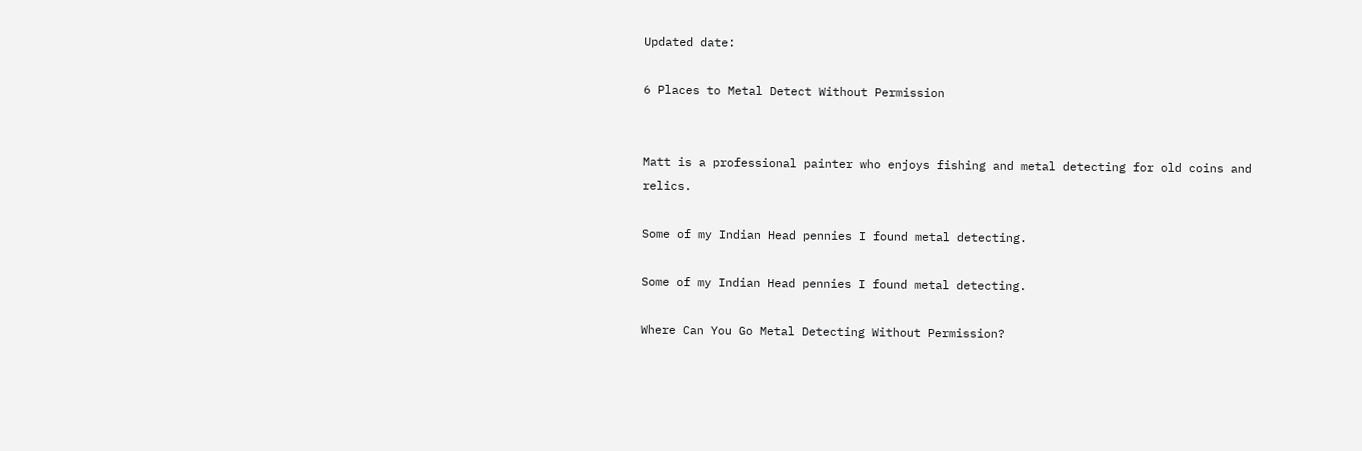Updated date:

6 Places to Metal Detect Without Permission


Matt is a professional painter who enjoys fishing and metal detecting for old coins and relics.

Some of my Indian Head pennies I found metal detecting.

Some of my Indian Head pennies I found metal detecting.

Where Can You Go Metal Detecting Without Permission?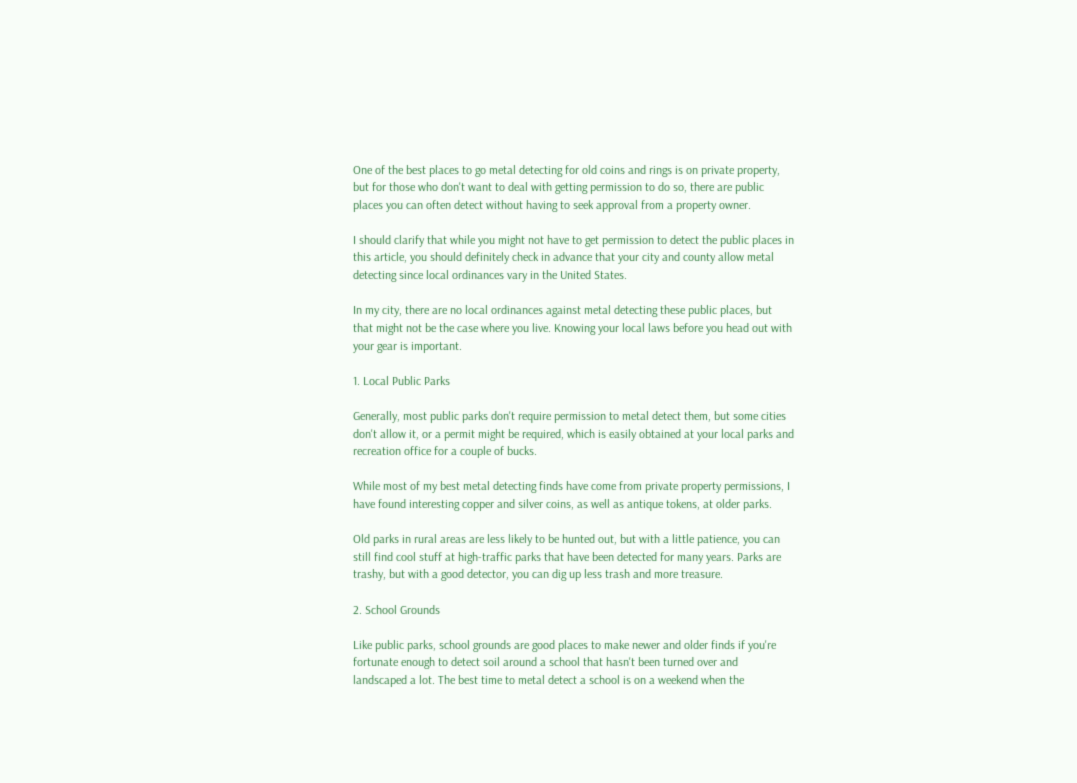One of the best places to go metal detecting for old coins and rings is on private property, but for those who don't want to deal with getting permission to do so, there are public places you can often detect without having to seek approval from a property owner.

I should clarify that while you might not have to get permission to detect the public places in this article, you should definitely check in advance that your city and county allow metal detecting since local ordinances vary in the United States.

In my city, there are no local ordinances against metal detecting these public places, but that might not be the case where you live. Knowing your local laws before you head out with your gear is important.

1. Local Public Parks

Generally, most public parks don't require permission to metal detect them, but some cities don't allow it, or a permit might be required, which is easily obtained at your local parks and recreation office for a couple of bucks.

While most of my best metal detecting finds have come from private property permissions, I have found interesting copper and silver coins, as well as antique tokens, at older parks.

Old parks in rural areas are less likely to be hunted out, but with a little patience, you can still find cool stuff at high-traffic parks that have been detected for many years. Parks are trashy, but with a good detector, you can dig up less trash and more treasure.

2. School Grounds

Like public parks, school grounds are good places to make newer and older finds if you're fortunate enough to detect soil around a school that hasn't been turned over and landscaped a lot. The best time to metal detect a school is on a weekend when the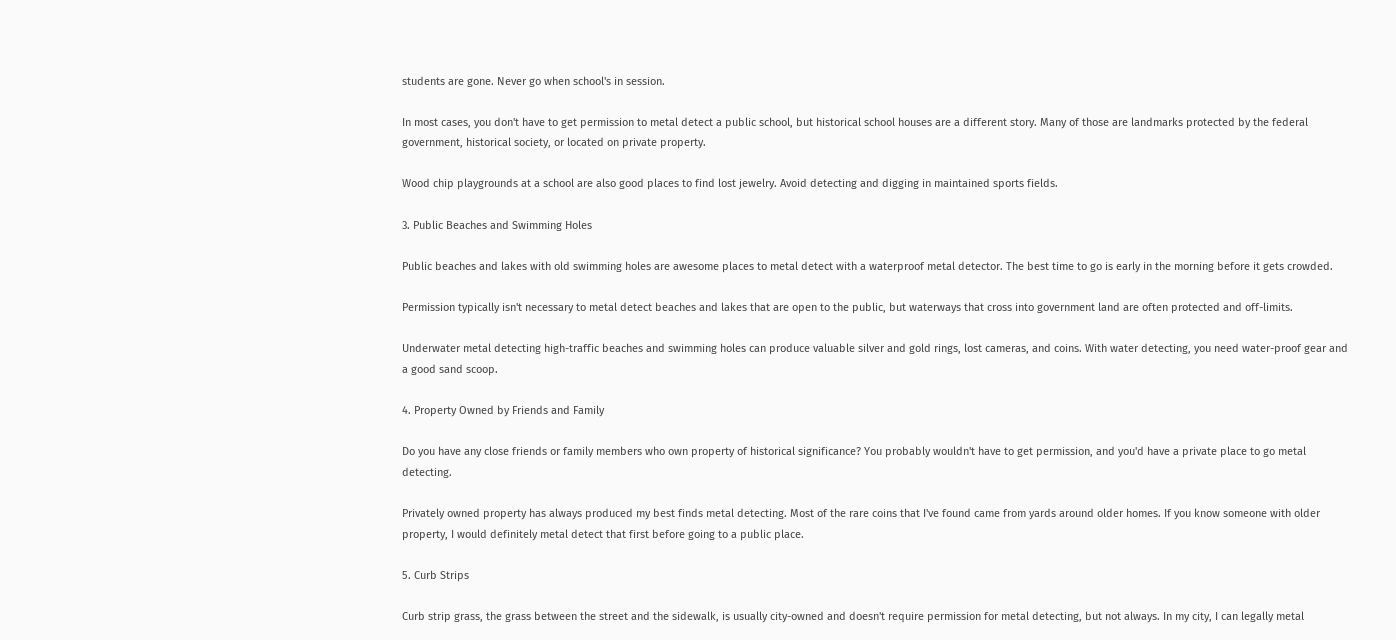students are gone. Never go when school's in session.

In most cases, you don't have to get permission to metal detect a public school, but historical school houses are a different story. Many of those are landmarks protected by the federal government, historical society, or located on private property.

Wood chip playgrounds at a school are also good places to find lost jewelry. Avoid detecting and digging in maintained sports fields.

3. Public Beaches and Swimming Holes

Public beaches and lakes with old swimming holes are awesome places to metal detect with a waterproof metal detector. The best time to go is early in the morning before it gets crowded.

Permission typically isn't necessary to metal detect beaches and lakes that are open to the public, but waterways that cross into government land are often protected and off-limits.

Underwater metal detecting high-traffic beaches and swimming holes can produce valuable silver and gold rings, lost cameras, and coins. With water detecting, you need water-proof gear and a good sand scoop.

4. Property Owned by Friends and Family

Do you have any close friends or family members who own property of historical significance? You probably wouldn't have to get permission, and you'd have a private place to go metal detecting.

Privately owned property has always produced my best finds metal detecting. Most of the rare coins that I've found came from yards around older homes. If you know someone with older property, I would definitely metal detect that first before going to a public place.

5. Curb Strips

Curb strip grass, the grass between the street and the sidewalk, is usually city-owned and doesn't require permission for metal detecting, but not always. In my city, I can legally metal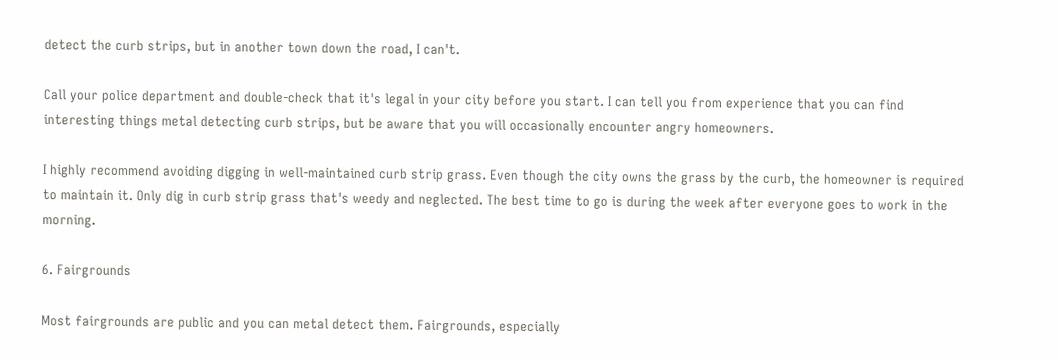detect the curb strips, but in another town down the road, I can't.

Call your police department and double-check that it's legal in your city before you start. I can tell you from experience that you can find interesting things metal detecting curb strips, but be aware that you will occasionally encounter angry homeowners.

I highly recommend avoiding digging in well-maintained curb strip grass. Even though the city owns the grass by the curb, the homeowner is required to maintain it. Only dig in curb strip grass that's weedy and neglected. The best time to go is during the week after everyone goes to work in the morning.

6. Fairgrounds

Most fairgrounds are public and you can metal detect them. Fairgrounds, especially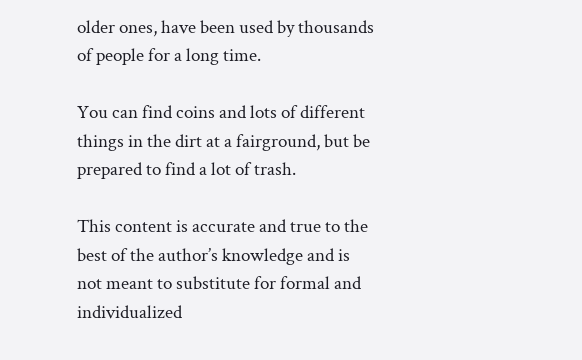older ones, have been used by thousands of people for a long time.

You can find coins and lots of different things in the dirt at a fairground, but be prepared to find a lot of trash.

This content is accurate and true to the best of the author’s knowledge and is not meant to substitute for formal and individualized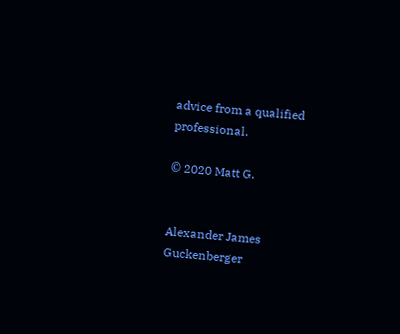advice from a qualified professional.

© 2020 Matt G.


Alexander James Guckenberger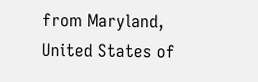from Maryland, United States of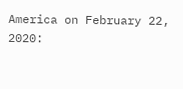America on February 22, 2020: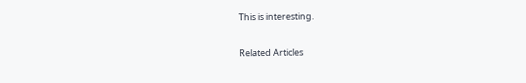This is interesting.

Related Articles